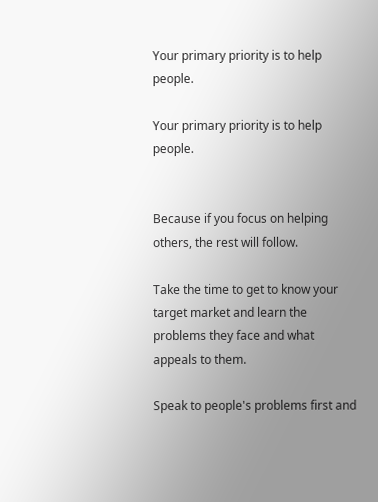Your primary priority is to help people.

Your primary priority is to help people.


Because if you focus on helping others, the rest will follow.

Take the time to get to know your target market and learn the problems they face and what appeals to them.

Speak to people's problems first and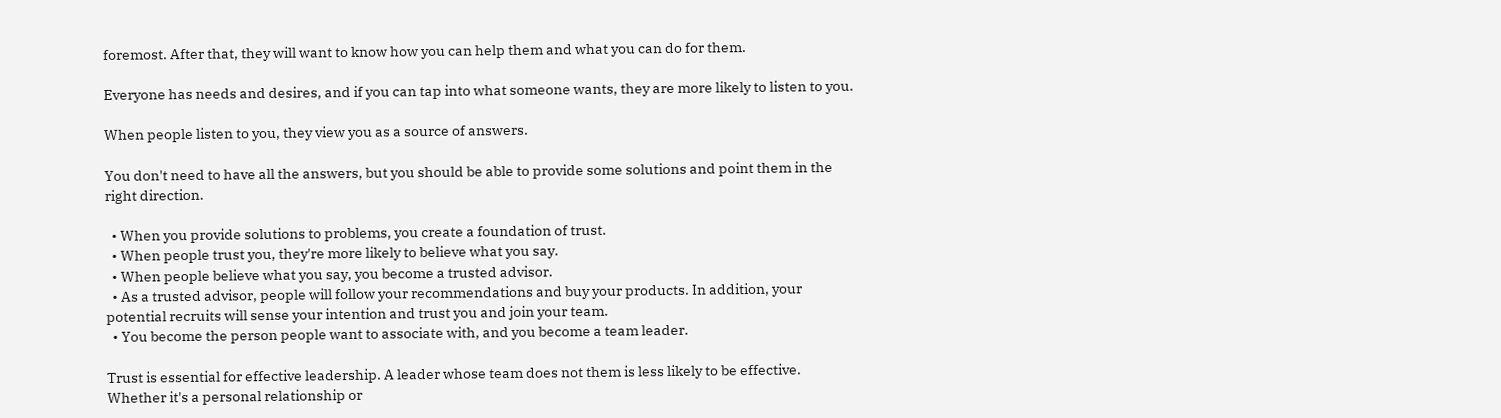foremost. After that, they will want to know how you can help them and what you can do for them.

Everyone has needs and desires, and if you can tap into what someone wants, they are more likely to listen to you.

When people listen to you, they view you as a source of answers.

You don't need to have all the answers, but you should be able to provide some solutions and point them in the right direction.

  • When you provide solutions to problems, you create a foundation of trust.
  • When people trust you, they're more likely to believe what you say.
  • When people believe what you say, you become a trusted advisor.
  • As a trusted advisor, people will follow your recommendations and buy your products. In addition, your potential recruits will sense your intention and trust you and join your team.
  • You become the person people want to associate with, and you become a team leader.

Trust is essential for effective leadership. A leader whose team does not them is less likely to be effective. Whether it's a personal relationship or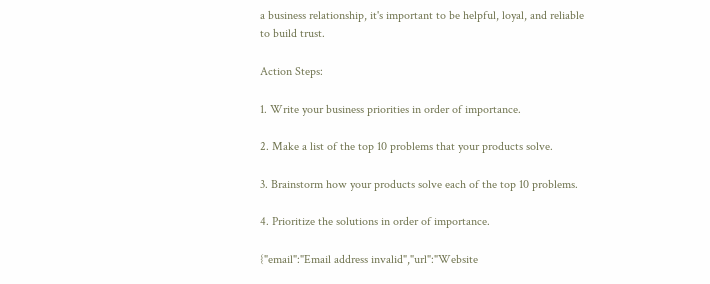a business relationship, it's important to be helpful, loyal, and reliable to build trust.

Action Steps:

1. Write your business priorities in order of importance.

2. Make a list of the top 10 problems that your products solve.

3. Brainstorm how your products solve each of the top 10 problems.

4. Prioritize the solutions in order of importance.

{"email":"Email address invalid","url":"Website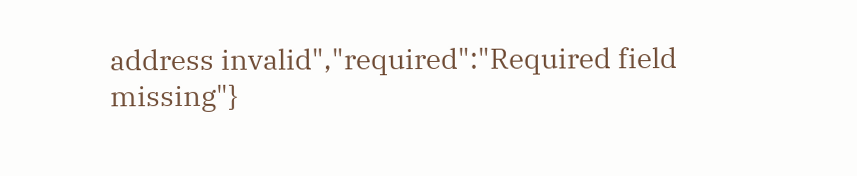address invalid","required":"Required field missing"}